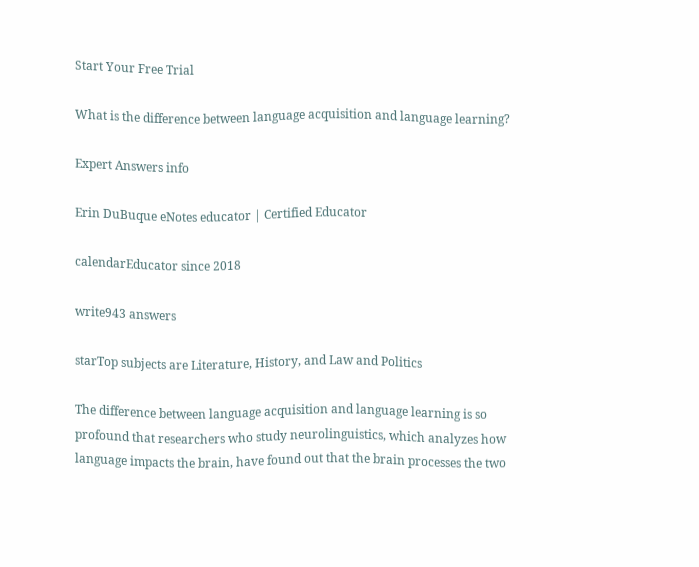Start Your Free Trial

What is the difference between language acquisition and language learning?

Expert Answers info

Erin DuBuque eNotes educator | Certified Educator

calendarEducator since 2018

write943 answers

starTop subjects are Literature, History, and Law and Politics

The difference between language acquisition and language learning is so profound that researchers who study neurolinguistics, which analyzes how language impacts the brain, have found out that the brain processes the two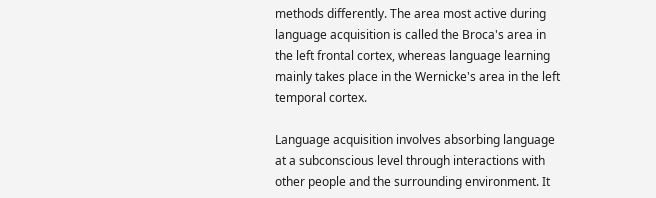methods differently. The area most active during language acquisition is called the Broca's area in the left frontal cortex, whereas language learning mainly takes place in the Wernicke's area in the left temporal cortex.

Language acquisition involves absorbing language at a subconscious level through interactions with other people and the surrounding environment. It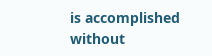is accomplished without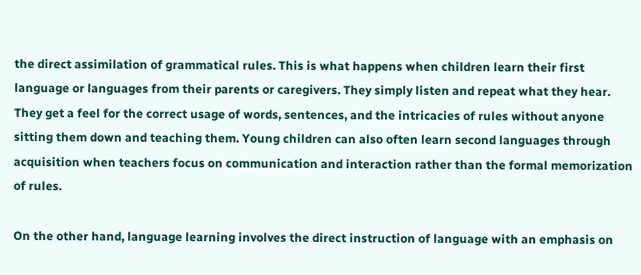the direct assimilation of grammatical rules. This is what happens when children learn their first language or languages from their parents or caregivers. They simply listen and repeat what they hear. They get a feel for the correct usage of words, sentences, and the intricacies of rules without anyone sitting them down and teaching them. Young children can also often learn second languages through acquisition when teachers focus on communication and interaction rather than the formal memorization of rules.

On the other hand, language learning involves the direct instruction of language with an emphasis on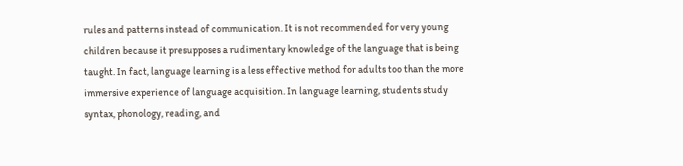rules and patterns instead of communication. It is not recommended for very young children because it presupposes a rudimentary knowledge of the language that is being taught. In fact, language learning is a less effective method for adults too than the more immersive experience of language acquisition. In language learning, students study syntax, phonology, reading, and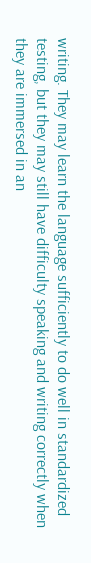writing. They may learn the language sufficiently to do well in standardized testing, but they may still have difficulty speaking and writing correctly when they are immersed in an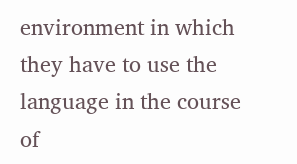environment in which they have to use the language in the course of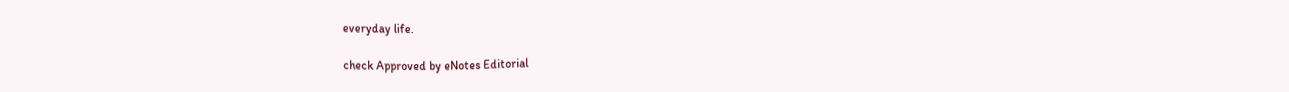everyday life.

check Approved by eNotes Editorial